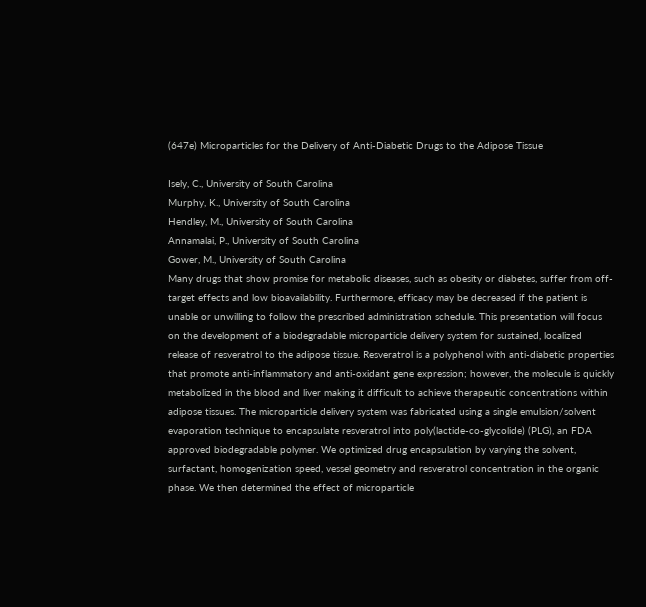(647e) Microparticles for the Delivery of Anti-Diabetic Drugs to the Adipose Tissue

Isely, C., University of South Carolina
Murphy, K., University of South Carolina
Hendley, M., University of South Carolina
Annamalai, P., University of South Carolina
Gower, M., University of South Carolina
Many drugs that show promise for metabolic diseases, such as obesity or diabetes, suffer from off-target effects and low bioavailability. Furthermore, efficacy may be decreased if the patient is unable or unwilling to follow the prescribed administration schedule. This presentation will focus on the development of a biodegradable microparticle delivery system for sustained, localized release of resveratrol to the adipose tissue. Resveratrol is a polyphenol with anti-diabetic properties that promote anti-inflammatory and anti-oxidant gene expression; however, the molecule is quickly metabolized in the blood and liver making it difficult to achieve therapeutic concentrations within adipose tissues. The microparticle delivery system was fabricated using a single emulsion/solvent evaporation technique to encapsulate resveratrol into poly(lactide-co-glycolide) (PLG), an FDA approved biodegradable polymer. We optimized drug encapsulation by varying the solvent, surfactant, homogenization speed, vessel geometry and resveratrol concentration in the organic phase. We then determined the effect of microparticle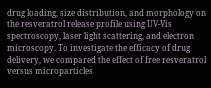drug loading, size distribution, and morphology on the resveratrol release profile using UV-Vis spectroscopy, laser light scattering, and electron microscopy. To investigate the efficacy of drug delivery, we compared the effect of free resveratrol versus microparticles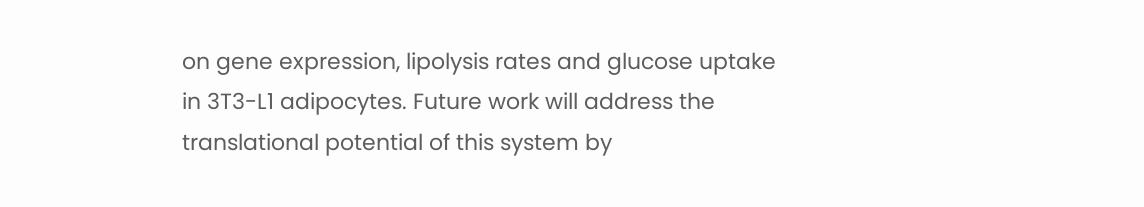on gene expression, lipolysis rates and glucose uptake in 3T3-L1 adipocytes. Future work will address the translational potential of this system by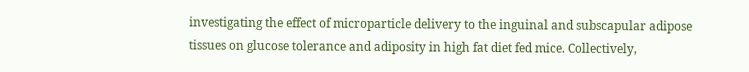investigating the effect of microparticle delivery to the inguinal and subscapular adipose tissues on glucose tolerance and adiposity in high fat diet fed mice. Collectively,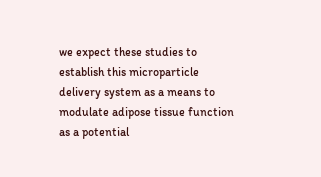we expect these studies to establish this microparticle delivery system as a means to modulate adipose tissue function as a potential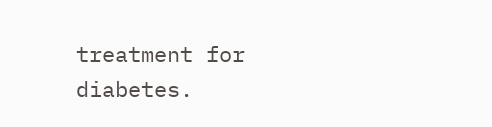treatment for diabetes.